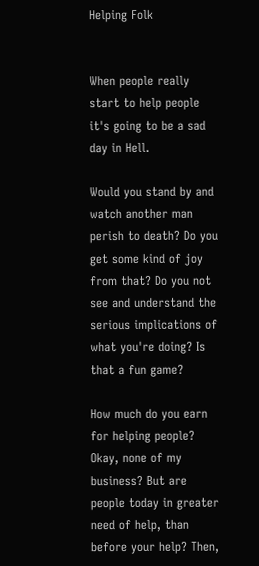Helping Folk


When people really start to help people it's going to be a sad day in Hell.

Would you stand by and watch another man perish to death? Do you get some kind of joy from that? Do you not see and understand the serious implications of what you're doing? Is that a fun game?

How much do you earn for helping people? Okay, none of my business? But are people today in greater need of help, than before your help? Then,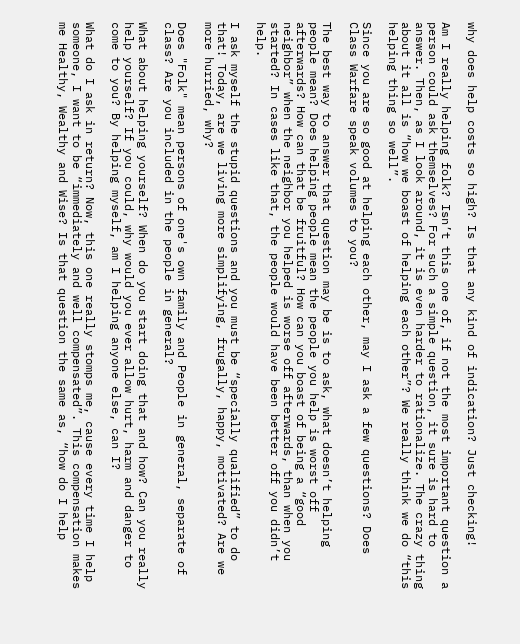why does help costs so high? Is that any kind of indication? Just checking!

Am I really helping folk? Isn’t this one of, if not the most important question a person could ask themselves? For such a simple question, it sure is hard to answer. Then, as I look around, it is even harder to rationalize. The crazy thing about it all is “how we boast of helping each other”? We really think we do “this helping thing so well”.

Since you are so good at helping each other, may I ask a few questions? Does Class Warfare speak volumes to you?

The best way to answer that question may be is to ask, what doesn’t helping people mean? Does helping people mean the people you help is worst off afterwards? How can that be fruitful? How can you boast of being a “good neighbor” when the neighbor you helped is worse off afterwards, than when you started? In cases like that, the people would have been better off you didn’t help.

I ask myself the stupid questions and you must be “specially qualified” to do that! Today, are we living more simplifying, frugally, happy, motivated? Are we more hurried, why?

Does "Folk" mean persons of one's own family and People in general, separate of class? Are you included in the people in general?

What about helping yourself? When do you start doing that and how? Can you really help yourself? If you could, why would you ever allow hurt, harm and danger to come to you? By helping myself, am I helping anyone else, can I?

What do I ask in return? Now, this one really stomps me, cause every time I help someone, I want to be “immediately and well compensated”. This compensation makes me Healthy, Wealthy and Wise? Is that question the same as, “how do I help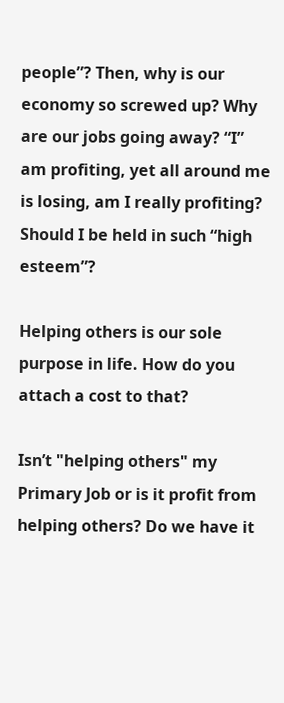people”? Then, why is our economy so screwed up? Why are our jobs going away? “I” am profiting, yet all around me is losing, am I really profiting? Should I be held in such “high esteem”?

Helping others is our sole purpose in life. How do you attach a cost to that?

Isn’t "helping others" my Primary Job or is it profit from helping others? Do we have it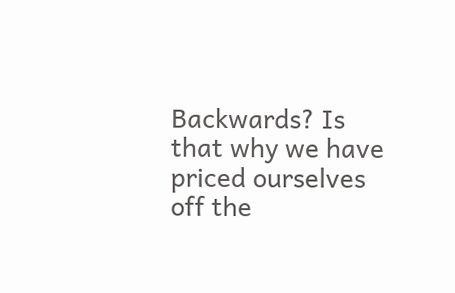Backwards? Is that why we have priced ourselves off the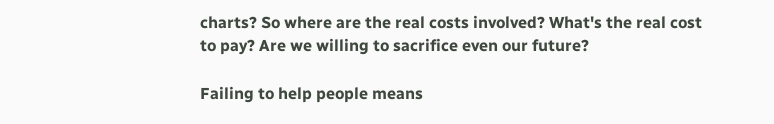charts? So where are the real costs involved? What's the real cost to pay? Are we willing to sacrifice even our future?

Failing to help people means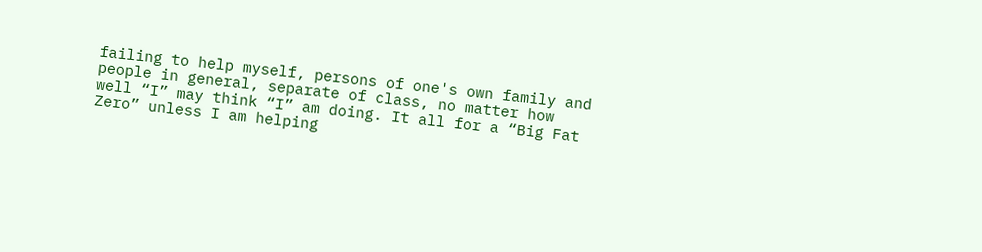failing to help myself, persons of one's own family and people in general, separate of class, no matter how well “I” may think “I” am doing. It all for a “Big Fat Zero” unless I am helping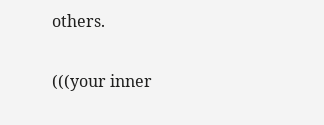others.

(((your inner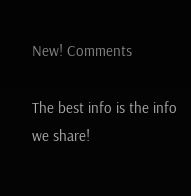New! Comments

The best info is the info we share!